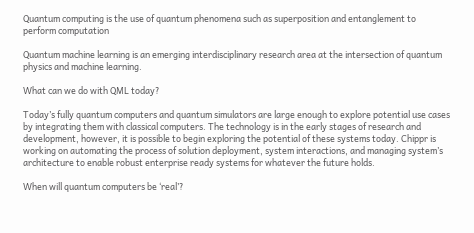Quantum computing is the use of quantum phenomena such as superposition and entanglement to perform computation

Quantum machine learning is an emerging interdisciplinary research area at the intersection of quantum physics and machine learning.

What can we do with QML today?

Today’s fully quantum computers and quantum simulators are large enough to explore potential use cases by integrating them with classical computers. The technology is in the early stages of research and development, however, it is possible to begin exploring the potential of these systems today. Chippr is working on automating the process of solution deployment, system interactions, and managing system’s architecture to enable robust enterprise ready systems for whatever the future holds.

When will quantum computers be ‘real’?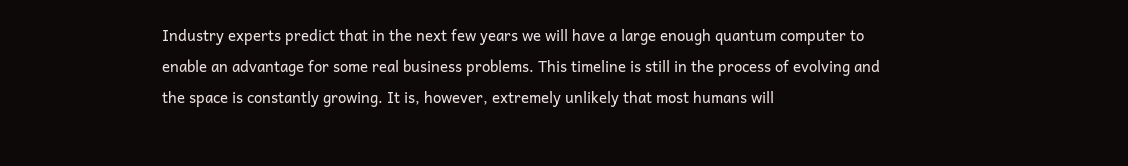Industry experts predict that in the next few years we will have a large enough quantum computer to enable an advantage for some real business problems. This timeline is still in the process of evolving and the space is constantly growing. It is, however, extremely unlikely that most humans will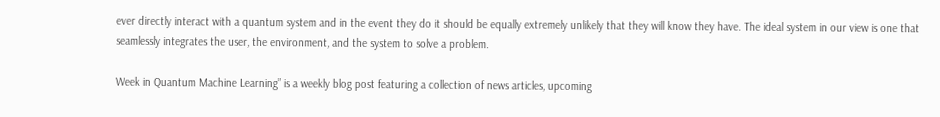ever directly interact with a quantum system and in the event they do it should be equally extremely unlikely that they will know they have. The ideal system in our view is one that seamlessly integrates the user, the environment, and the system to solve a problem.

Week in Quantum Machine Learning” is a weekly blog post featuring a collection of news articles, upcoming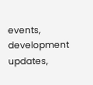events, development updates,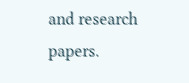and research papers.